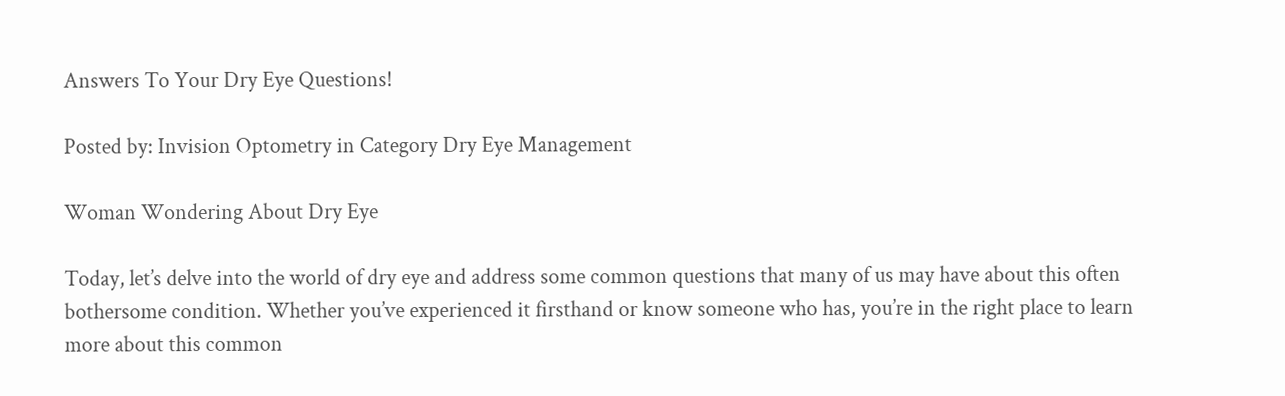Answers To Your Dry Eye Questions!

Posted by: Invision Optometry in Category Dry Eye Management

Woman Wondering About Dry Eye

Today, let’s delve into the world of dry eye and address some common questions that many of us may have about this often bothersome condition. Whether you’ve experienced it firsthand or know someone who has, you’re in the right place to learn more about this common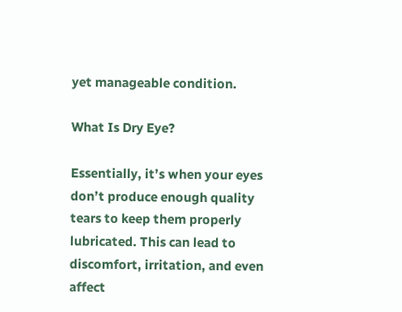yet manageable condition.

What Is Dry Eye?

Essentially, it’s when your eyes don’t produce enough quality tears to keep them properly lubricated. This can lead to discomfort, irritation, and even affect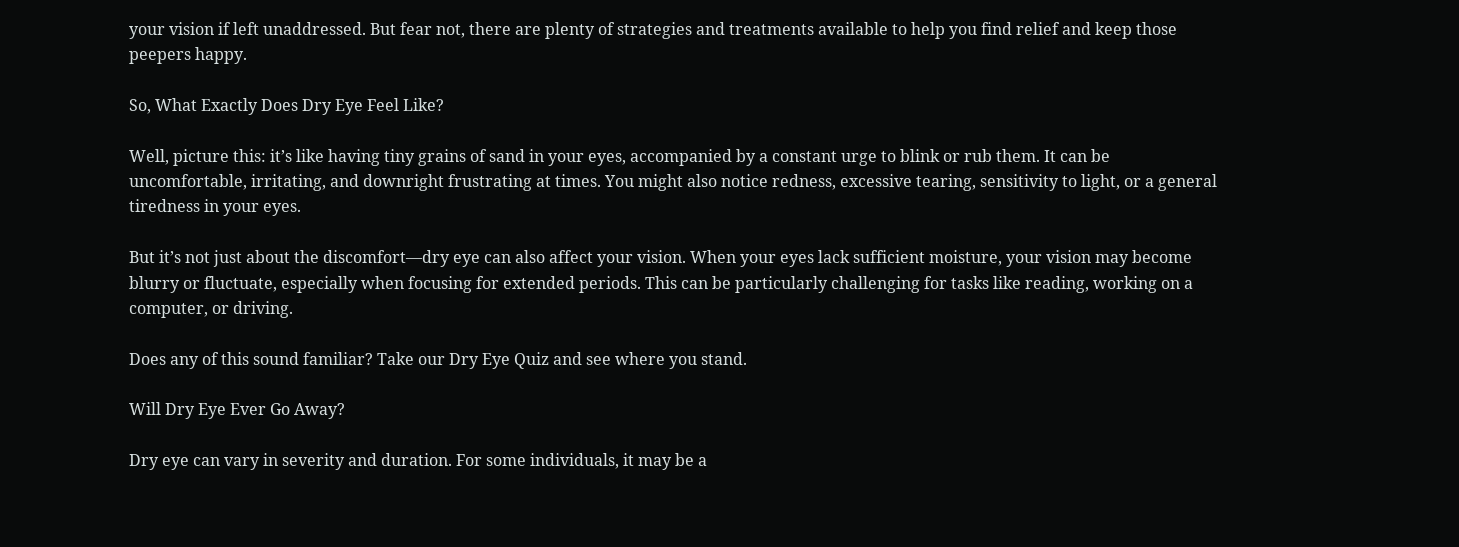your vision if left unaddressed. But fear not, there are plenty of strategies and treatments available to help you find relief and keep those peepers happy.

So, What Exactly Does Dry Eye Feel Like?

Well, picture this: it’s like having tiny grains of sand in your eyes, accompanied by a constant urge to blink or rub them. It can be uncomfortable, irritating, and downright frustrating at times. You might also notice redness, excessive tearing, sensitivity to light, or a general tiredness in your eyes.

But it’s not just about the discomfort—dry eye can also affect your vision. When your eyes lack sufficient moisture, your vision may become blurry or fluctuate, especially when focusing for extended periods. This can be particularly challenging for tasks like reading, working on a computer, or driving.

Does any of this sound familiar? Take our Dry Eye Quiz and see where you stand.

Will Dry Eye Ever Go Away?

Dry eye can vary in severity and duration. For some individuals, it may be a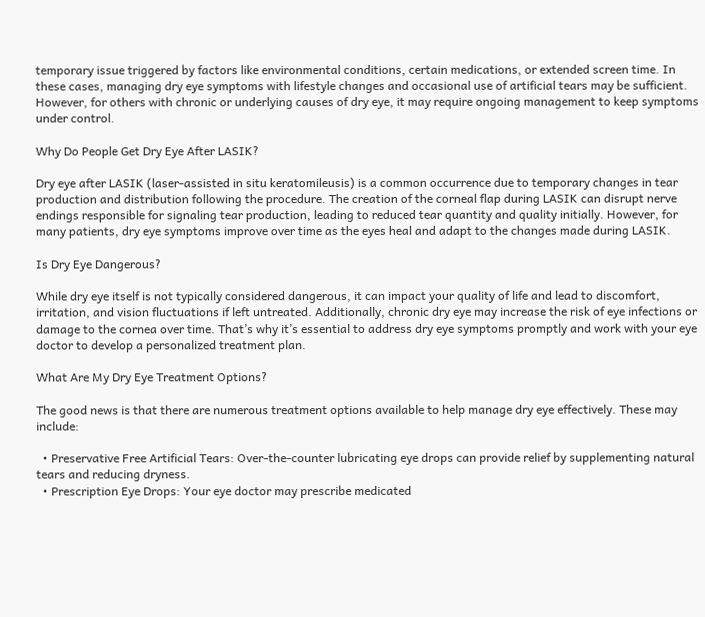temporary issue triggered by factors like environmental conditions, certain medications, or extended screen time. In these cases, managing dry eye symptoms with lifestyle changes and occasional use of artificial tears may be sufficient. However, for others with chronic or underlying causes of dry eye, it may require ongoing management to keep symptoms under control.

Why Do People Get Dry Eye After LASIK?

Dry eye after LASIK (laser-assisted in situ keratomileusis) is a common occurrence due to temporary changes in tear production and distribution following the procedure. The creation of the corneal flap during LASIK can disrupt nerve endings responsible for signaling tear production, leading to reduced tear quantity and quality initially. However, for many patients, dry eye symptoms improve over time as the eyes heal and adapt to the changes made during LASIK.

Is Dry Eye Dangerous?

While dry eye itself is not typically considered dangerous, it can impact your quality of life and lead to discomfort, irritation, and vision fluctuations if left untreated. Additionally, chronic dry eye may increase the risk of eye infections or damage to the cornea over time. That’s why it’s essential to address dry eye symptoms promptly and work with your eye doctor to develop a personalized treatment plan.

What Are My Dry Eye Treatment Options?

The good news is that there are numerous treatment options available to help manage dry eye effectively. These may include:

  • Preservative Free Artificial Tears: Over-the-counter lubricating eye drops can provide relief by supplementing natural tears and reducing dryness.
  • Prescription Eye Drops: Your eye doctor may prescribe medicated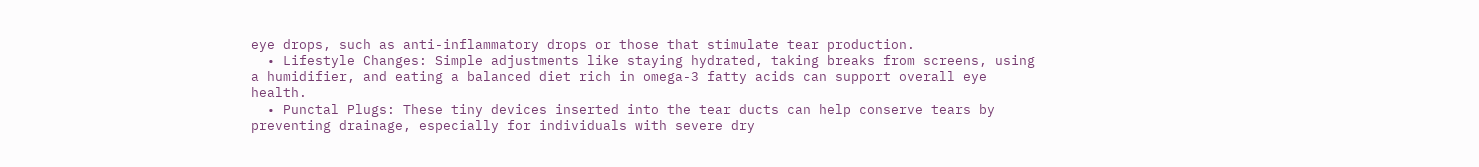eye drops, such as anti-inflammatory drops or those that stimulate tear production.
  • Lifestyle Changes: Simple adjustments like staying hydrated, taking breaks from screens, using a humidifier, and eating a balanced diet rich in omega-3 fatty acids can support overall eye health.
  • Punctal Plugs: These tiny devices inserted into the tear ducts can help conserve tears by preventing drainage, especially for individuals with severe dry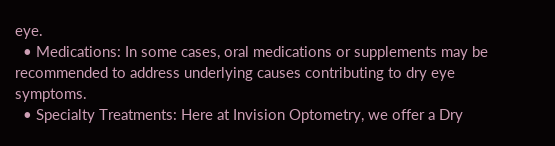eye.
  • Medications: In some cases, oral medications or supplements may be recommended to address underlying causes contributing to dry eye symptoms.
  • Specialty Treatments: Here at Invision Optometry, we offer a Dry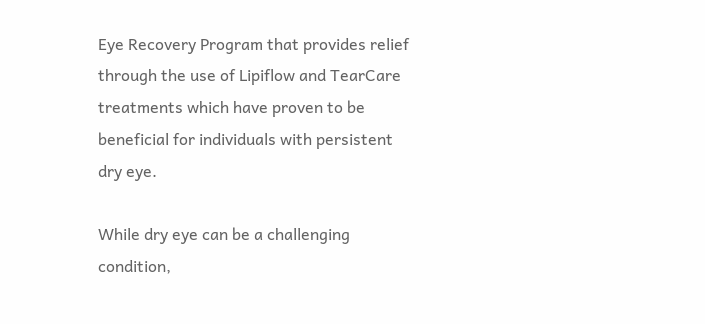Eye Recovery Program that provides relief through the use of Lipiflow and TearCare treatments which have proven to be beneficial for individuals with persistent dry eye.

While dry eye can be a challenging condition,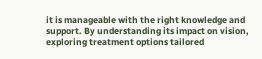it is manageable with the right knowledge and support. By understanding its impact on vision, exploring treatment options tailored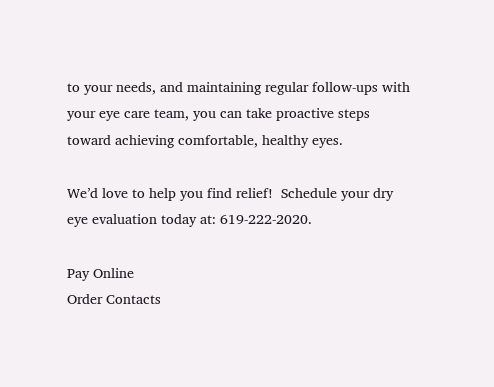to your needs, and maintaining regular follow-ups with your eye care team, you can take proactive steps toward achieving comfortable, healthy eyes.

We’d love to help you find relief!  Schedule your dry eye evaluation today at: 619-222-2020.

Pay Online
Order Contacts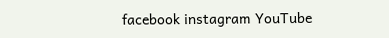facebook instagram YouTube